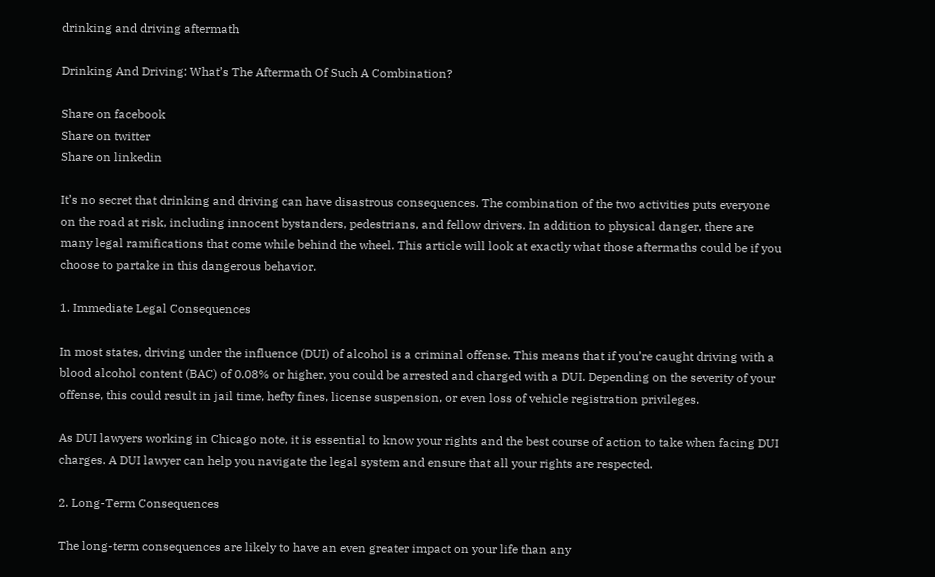drinking and driving aftermath

Drinking And Driving: What’s The Aftermath Of Such A Combination?

Share on facebook
Share on twitter
Share on linkedin

It’s no secret that drinking and driving can have disastrous consequences. The combination of the two activities puts everyone on the road at risk, including innocent bystanders, pedestrians, and fellow drivers. In addition to physical danger, there are many legal ramifications that come while behind the wheel. This article will look at exactly what those aftermaths could be if you choose to partake in this dangerous behavior.

1. Immediate Legal Consequences

In most states, driving under the influence (DUI) of alcohol is a criminal offense. This means that if you’re caught driving with a blood alcohol content (BAC) of 0.08% or higher, you could be arrested and charged with a DUI. Depending on the severity of your offense, this could result in jail time, hefty fines, license suspension, or even loss of vehicle registration privileges.

As DUI lawyers working in Chicago note, it is essential to know your rights and the best course of action to take when facing DUI charges. A DUI lawyer can help you navigate the legal system and ensure that all your rights are respected.

2. Long-Term Consequences

The long-term consequences are likely to have an even greater impact on your life than any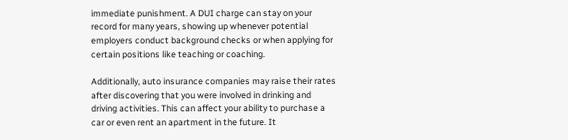immediate punishment. A DUI charge can stay on your record for many years, showing up whenever potential employers conduct background checks or when applying for certain positions like teaching or coaching.

Additionally, auto insurance companies may raise their rates after discovering that you were involved in drinking and driving activities. This can affect your ability to purchase a car or even rent an apartment in the future. It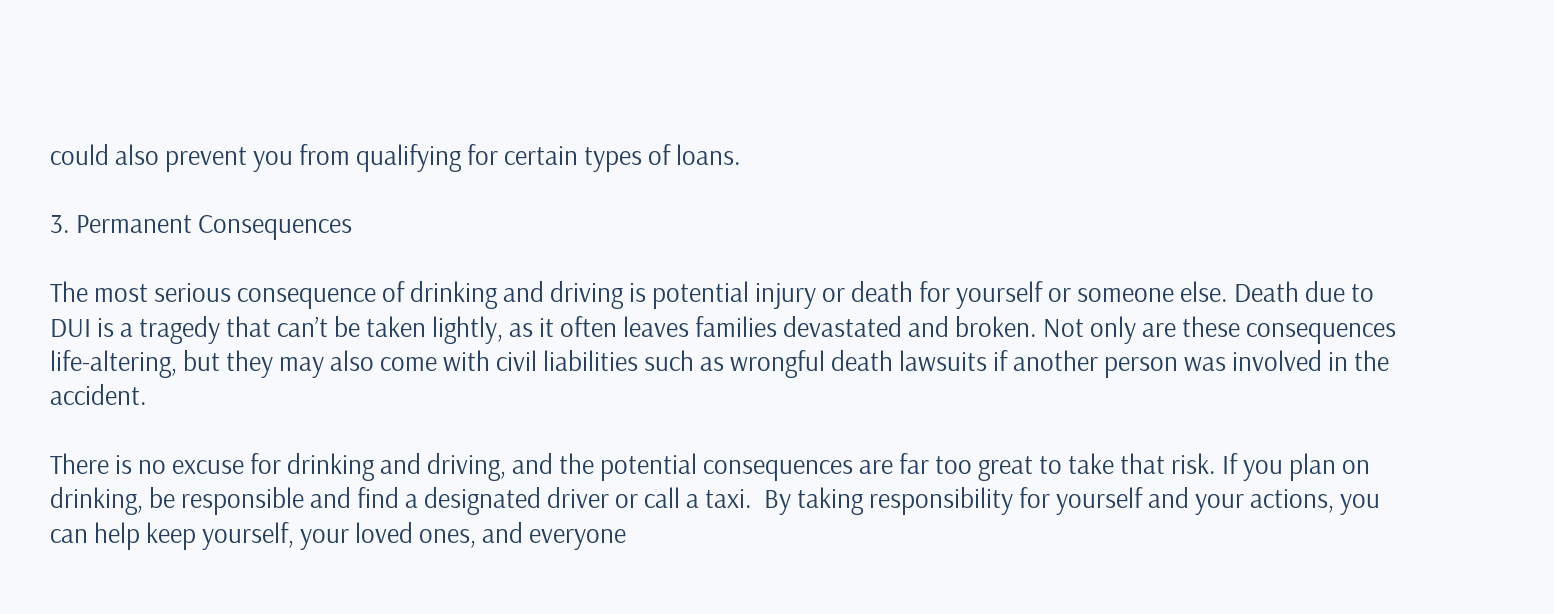could also prevent you from qualifying for certain types of loans.

3. Permanent Consequences

The most serious consequence of drinking and driving is potential injury or death for yourself or someone else. Death due to DUI is a tragedy that can’t be taken lightly, as it often leaves families devastated and broken. Not only are these consequences life-altering, but they may also come with civil liabilities such as wrongful death lawsuits if another person was involved in the accident.

There is no excuse for drinking and driving, and the potential consequences are far too great to take that risk. If you plan on drinking, be responsible and find a designated driver or call a taxi.  By taking responsibility for yourself and your actions, you can help keep yourself, your loved ones, and everyone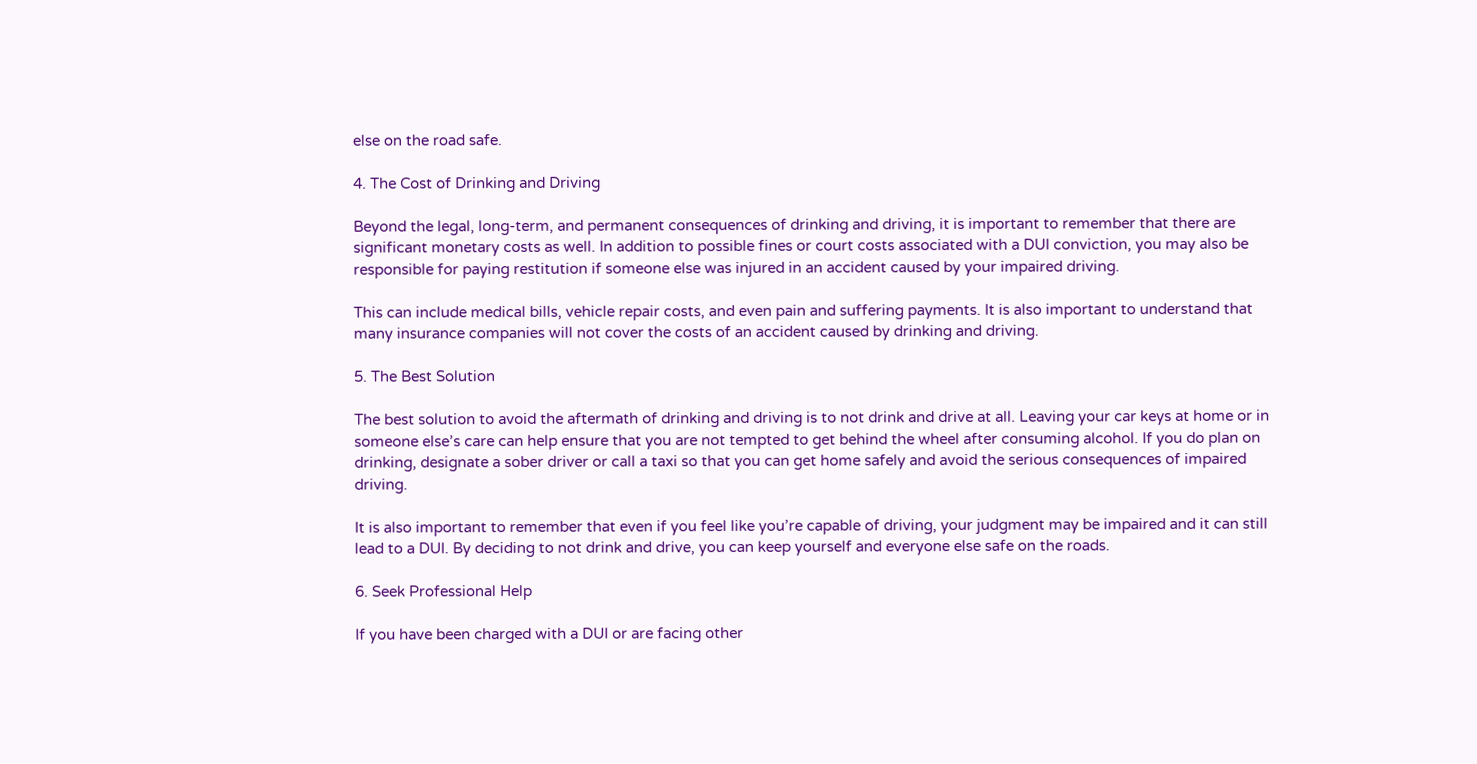else on the road safe.

4. The Cost of Drinking and Driving

Beyond the legal, long-term, and permanent consequences of drinking and driving, it is important to remember that there are significant monetary costs as well. In addition to possible fines or court costs associated with a DUI conviction, you may also be responsible for paying restitution if someone else was injured in an accident caused by your impaired driving.

This can include medical bills, vehicle repair costs, and even pain and suffering payments. It is also important to understand that many insurance companies will not cover the costs of an accident caused by drinking and driving.

5. The Best Solution

The best solution to avoid the aftermath of drinking and driving is to not drink and drive at all. Leaving your car keys at home or in someone else’s care can help ensure that you are not tempted to get behind the wheel after consuming alcohol. If you do plan on drinking, designate a sober driver or call a taxi so that you can get home safely and avoid the serious consequences of impaired driving.

It is also important to remember that even if you feel like you’re capable of driving, your judgment may be impaired and it can still lead to a DUI. By deciding to not drink and drive, you can keep yourself and everyone else safe on the roads.

6. Seek Professional Help

If you have been charged with a DUI or are facing other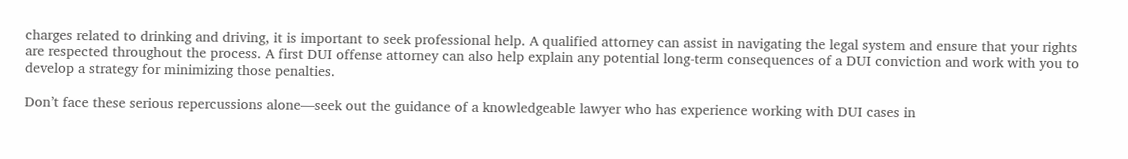charges related to drinking and driving, it is important to seek professional help. A qualified attorney can assist in navigating the legal system and ensure that your rights are respected throughout the process. A first DUI offense attorney can also help explain any potential long-term consequences of a DUI conviction and work with you to develop a strategy for minimizing those penalties.

Don’t face these serious repercussions alone—seek out the guidance of a knowledgeable lawyer who has experience working with DUI cases in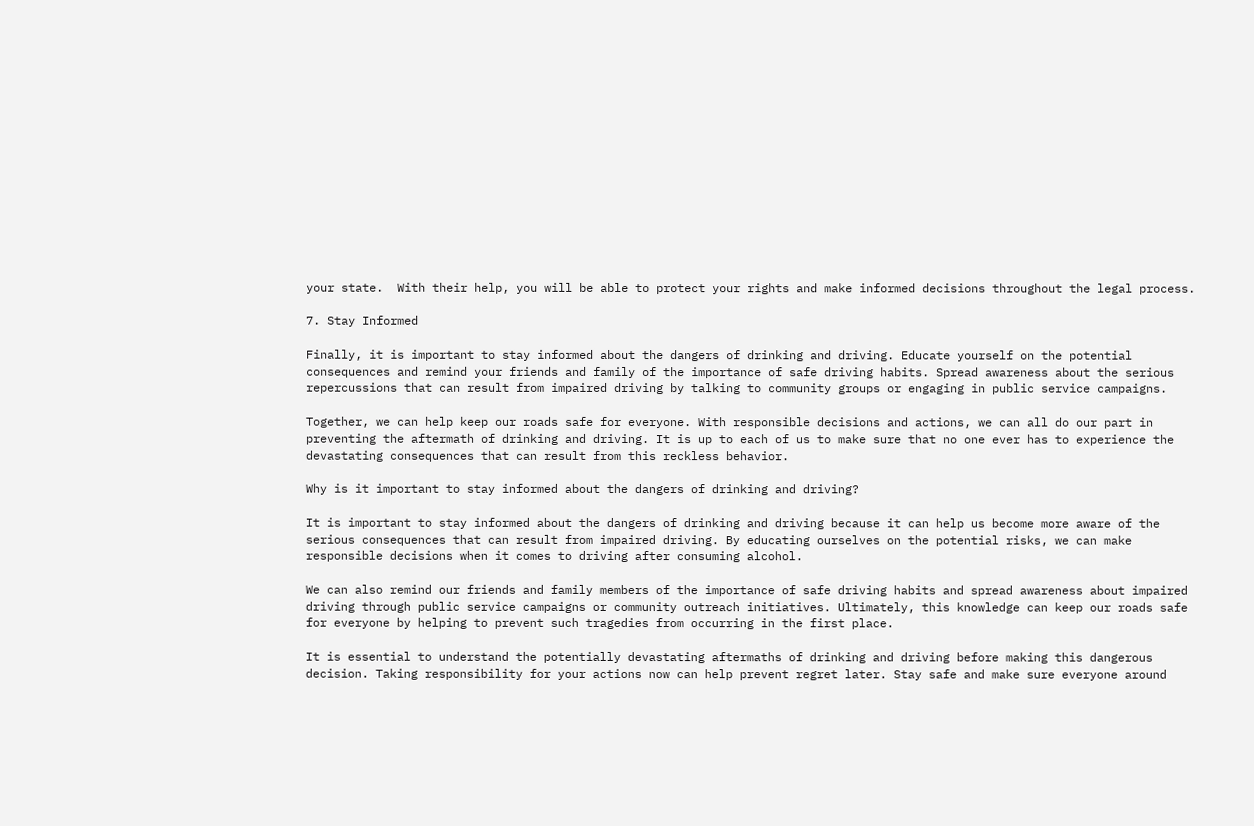your state.  With their help, you will be able to protect your rights and make informed decisions throughout the legal process.

7. Stay Informed

Finally, it is important to stay informed about the dangers of drinking and driving. Educate yourself on the potential consequences and remind your friends and family of the importance of safe driving habits. Spread awareness about the serious repercussions that can result from impaired driving by talking to community groups or engaging in public service campaigns.

Together, we can help keep our roads safe for everyone. With responsible decisions and actions, we can all do our part in preventing the aftermath of drinking and driving. It is up to each of us to make sure that no one ever has to experience the devastating consequences that can result from this reckless behavior.

Why is it important to stay informed about the dangers of drinking and driving?

It is important to stay informed about the dangers of drinking and driving because it can help us become more aware of the serious consequences that can result from impaired driving. By educating ourselves on the potential risks, we can make responsible decisions when it comes to driving after consuming alcohol.

We can also remind our friends and family members of the importance of safe driving habits and spread awareness about impaired driving through public service campaigns or community outreach initiatives. Ultimately, this knowledge can keep our roads safe for everyone by helping to prevent such tragedies from occurring in the first place.

It is essential to understand the potentially devastating aftermaths of drinking and driving before making this dangerous decision. Taking responsibility for your actions now can help prevent regret later. Stay safe and make sure everyone around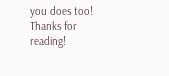you does too! Thanks for reading!